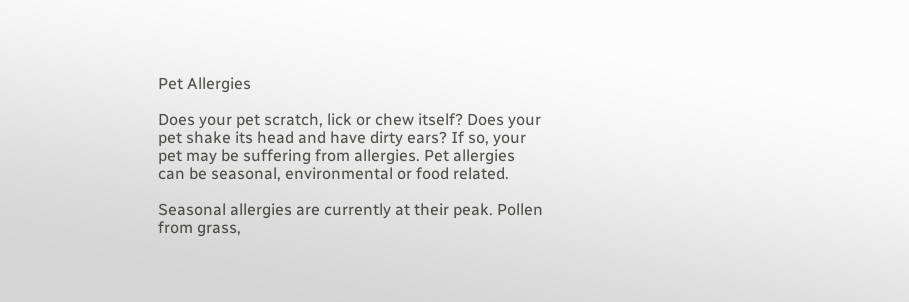Pet Allergies

Does your pet scratch, lick or chew itself? Does your pet shake its head and have dirty ears? If so, your pet may be suffering from allergies. Pet allergies can be seasonal, environmental or food related.

Seasonal allergies are currently at their peak. Pollen from grass,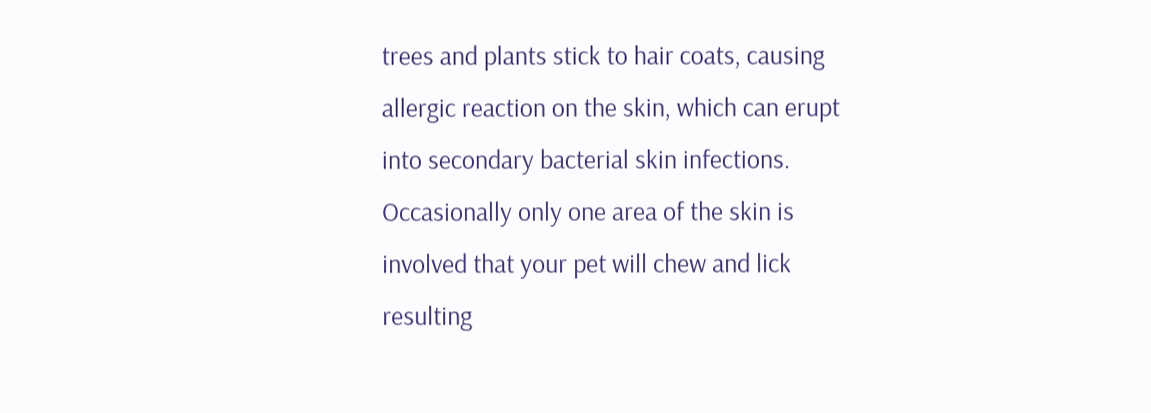trees and plants stick to hair coats, causing allergic reaction on the skin, which can erupt into secondary bacterial skin infections. Occasionally only one area of the skin is involved that your pet will chew and lick resulting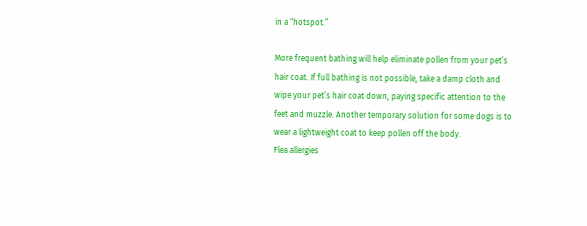in a “hotspot.”

More frequent bathing will help eliminate pollen from your pet’s hair coat. If full bathing is not possible, take a damp cloth and wipe your pet’s hair coat down, paying specific attention to the feet and muzzle. Another temporary solution for some dogs is to wear a lightweight coat to keep pollen off the body.
Flea allergies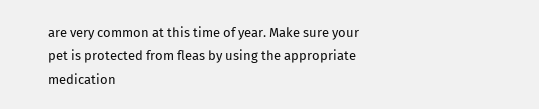are very common at this time of year. Make sure your pet is protected from fleas by using the appropriate medication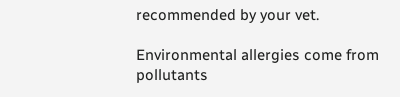recommended by your vet.

Environmental allergies come from pollutants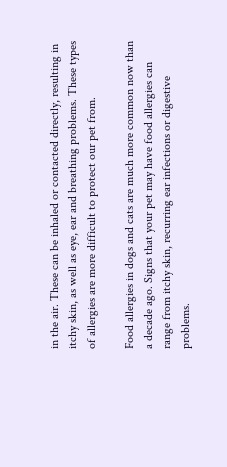in the air. These can be inhaled or contacted directly, resulting in itchy skin, as well as eye, ear and breathing problems. These types of allergies are more difficult to protect our pet from.

Food allergies in dogs and cats are much more common now than a decade ago. Signs that your pet may have food allergies can range from itchy skin, recurring ear infections or digestive problems.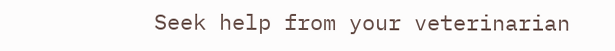Seek help from your veterinarian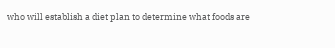who will establish a diet plan to determine what foods are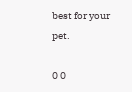best for your pet.

0 0